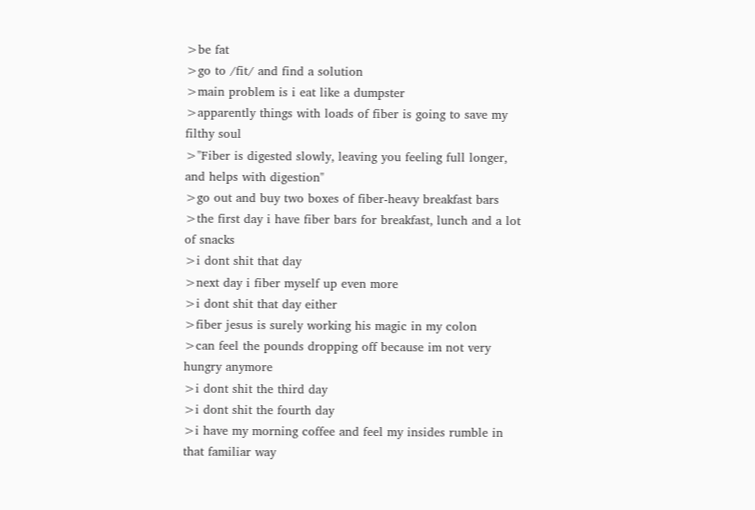>be fat
>go to /fit/ and find a solution
>main problem is i eat like a dumpster
>apparently things with loads of fiber is going to save my filthy soul
>"Fiber is digested slowly, leaving you feeling full longer, and helps with digestion"
>go out and buy two boxes of fiber-heavy breakfast bars
>the first day i have fiber bars for breakfast, lunch and a lot of snacks
>i dont shit that day
>next day i fiber myself up even more
>i dont shit that day either
>fiber jesus is surely working his magic in my colon
>can feel the pounds dropping off because im not very hungry anymore
>i dont shit the third day
>i dont shit the fourth day
>i have my morning coffee and feel my insides rumble in that familiar way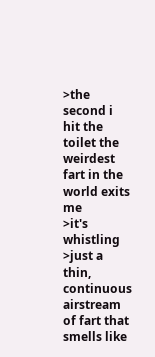>the second i hit the toilet the weirdest fart in the world exits me
>it's whistling
>just a thin, continuous airstream of fart that smells like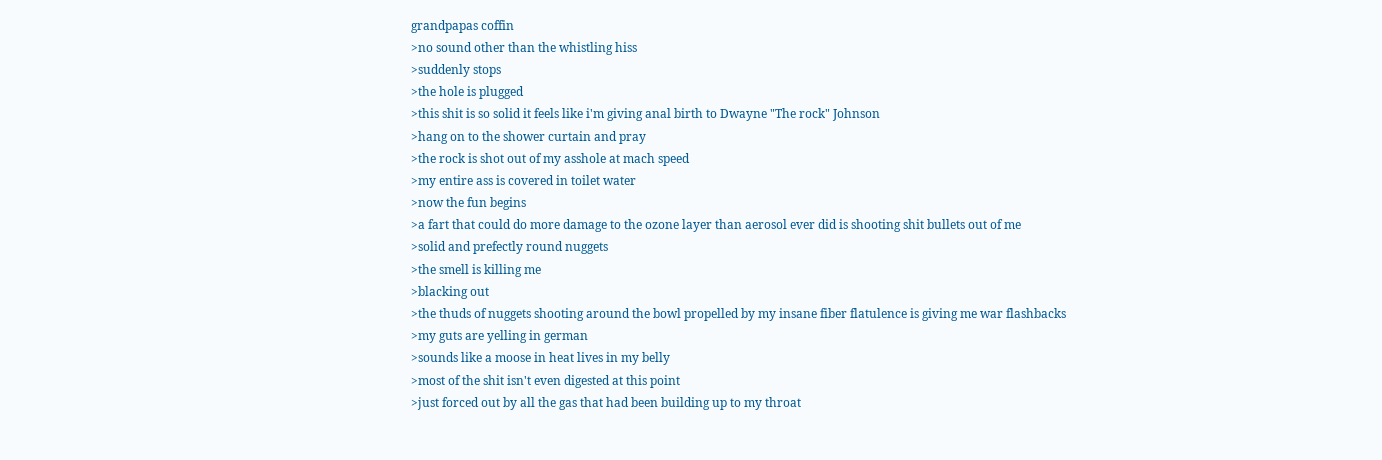grandpapas coffin
>no sound other than the whistling hiss
>suddenly stops
>the hole is plugged
>this shit is so solid it feels like i'm giving anal birth to Dwayne "The rock" Johnson
>hang on to the shower curtain and pray
>the rock is shot out of my asshole at mach speed
>my entire ass is covered in toilet water
>now the fun begins
>a fart that could do more damage to the ozone layer than aerosol ever did is shooting shit bullets out of me
>solid and prefectly round nuggets
>the smell is killing me
>blacking out
>the thuds of nuggets shooting around the bowl propelled by my insane fiber flatulence is giving me war flashbacks
>my guts are yelling in german
>sounds like a moose in heat lives in my belly
>most of the shit isn't even digested at this point
>just forced out by all the gas that had been building up to my throat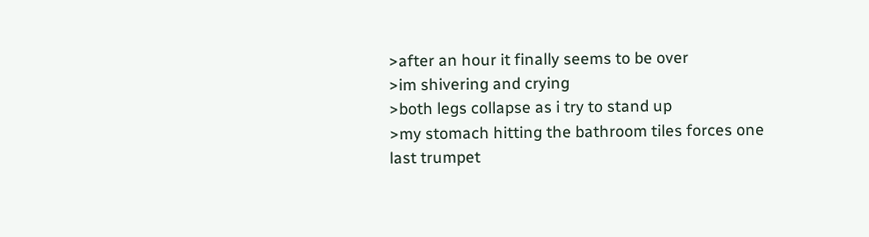>after an hour it finally seems to be over
>im shivering and crying
>both legs collapse as i try to stand up
>my stomach hitting the bathroom tiles forces one last trumpet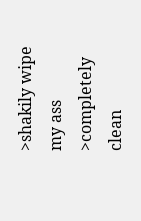>shakily wipe my ass
>completely clean